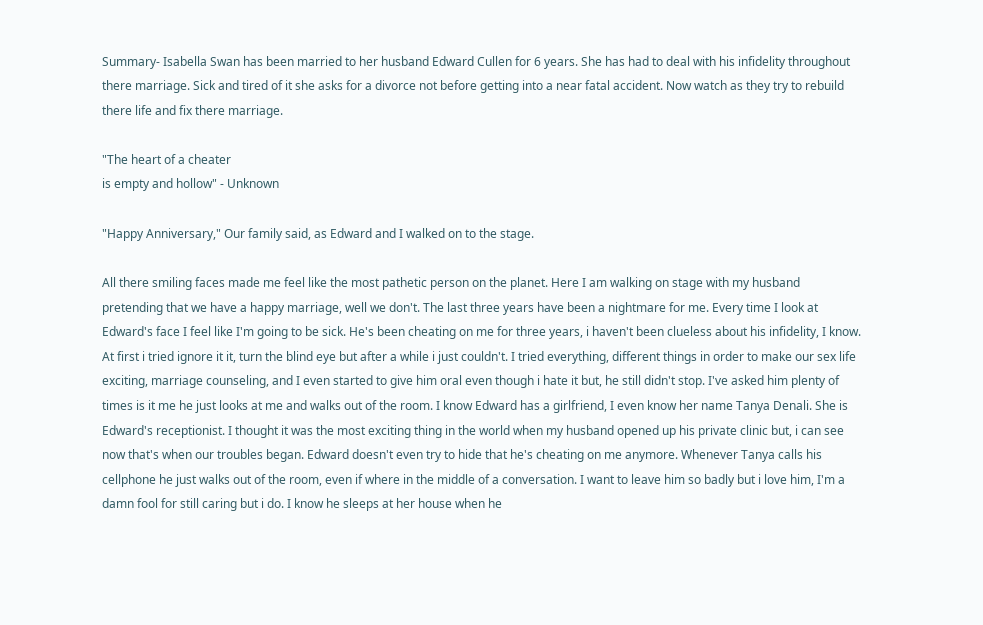Summary- Isabella Swan has been married to her husband Edward Cullen for 6 years. She has had to deal with his infidelity throughout there marriage. Sick and tired of it she asks for a divorce not before getting into a near fatal accident. Now watch as they try to rebuild there life and fix there marriage.

"The heart of a cheater
is empty and hollow" - Unknown

"Happy Anniversary," Our family said, as Edward and I walked on to the stage.

All there smiling faces made me feel like the most pathetic person on the planet. Here I am walking on stage with my husband pretending that we have a happy marriage, well we don't. The last three years have been a nightmare for me. Every time I look at Edward's face I feel like I'm going to be sick. He's been cheating on me for three years, i haven't been clueless about his infidelity, I know. At first i tried ignore it it, turn the blind eye but after a while i just couldn't. I tried everything, different things in order to make our sex life exciting, marriage counseling, and I even started to give him oral even though i hate it but, he still didn't stop. I've asked him plenty of times is it me he just looks at me and walks out of the room. I know Edward has a girlfriend, I even know her name Tanya Denali. She is Edward's receptionist. I thought it was the most exciting thing in the world when my husband opened up his private clinic but, i can see now that's when our troubles began. Edward doesn't even try to hide that he's cheating on me anymore. Whenever Tanya calls his cellphone he just walks out of the room, even if where in the middle of a conversation. I want to leave him so badly but i love him, I'm a damn fool for still caring but i do. I know he sleeps at her house when he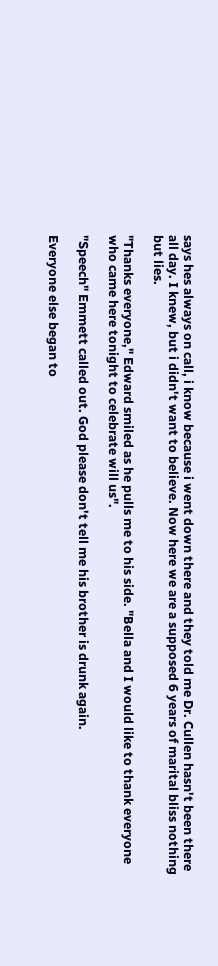says hes always on call, i know because i went down there and they told me Dr. Cullen hasn't been there all day. I knew, but i didn't want to believe. Now here we are a supposed 6 years of marital bliss nothing but lies.

"Thanks everyone," Edward smiled as he pulls me to his side. "Bella and I would like to thank everyone who came here tonight to celebrate will us".

"Speech" Emmett called out. God please don't tell me his brother is drunk again.

Everyone else began to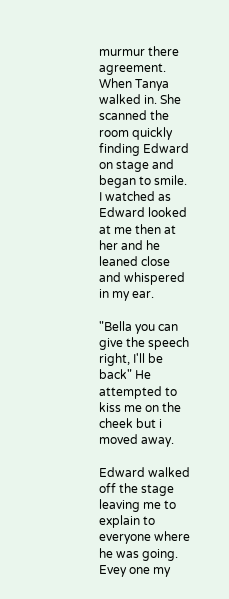murmur there agreement. When Tanya walked in. She scanned the room quickly finding Edward on stage and began to smile. I watched as Edward looked at me then at her and he leaned close and whispered in my ear.

"Bella you can give the speech right, I'll be back" He attempted to kiss me on the cheek but i moved away.

Edward walked off the stage leaving me to explain to everyone where he was going. Evey one my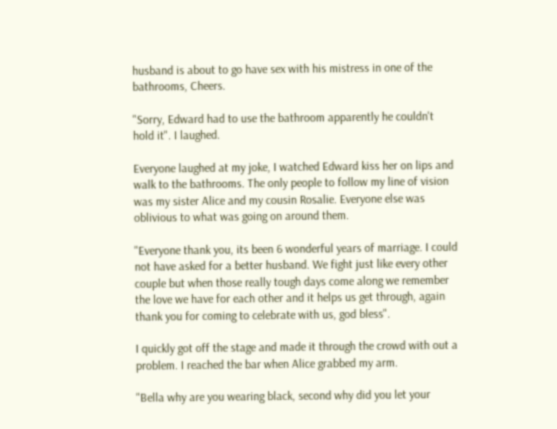husband is about to go have sex with his mistress in one of the bathrooms, Cheers.

"Sorry, Edward had to use the bathroom apparently he couldn't hold it". I laughed.

Everyone laughed at my joke, I watched Edward kiss her on lips and walk to the bathrooms. The only people to follow my line of vision was my sister Alice and my cousin Rosalie. Everyone else was oblivious to what was going on around them.

"Everyone thank you, its been 6 wonderful years of marriage. I could not have asked for a better husband. We fight just like every other couple but when those really tough days come along we remember the love we have for each other and it helps us get through, again thank you for coming to celebrate with us, god bless".

I quickly got off the stage and made it through the crowd with out a problem. I reached the bar when Alice grabbed my arm.

"Bella why are you wearing black, second why did you let your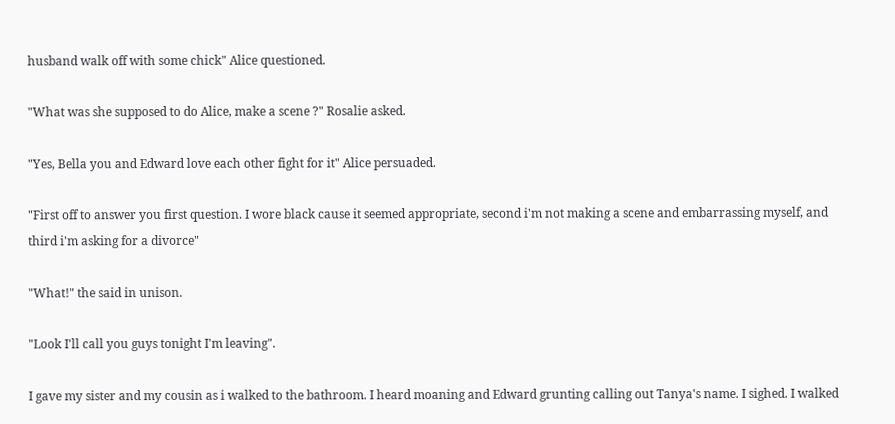husband walk off with some chick" Alice questioned.

"What was she supposed to do Alice, make a scene ?" Rosalie asked.

"Yes, Bella you and Edward love each other fight for it" Alice persuaded.

"First off to answer you first question. I wore black cause it seemed appropriate, second i'm not making a scene and embarrassing myself, and third i'm asking for a divorce"

"What!" the said in unison.

"Look I'll call you guys tonight I'm leaving".

I gave my sister and my cousin as i walked to the bathroom. I heard moaning and Edward grunting calling out Tanya's name. I sighed. I walked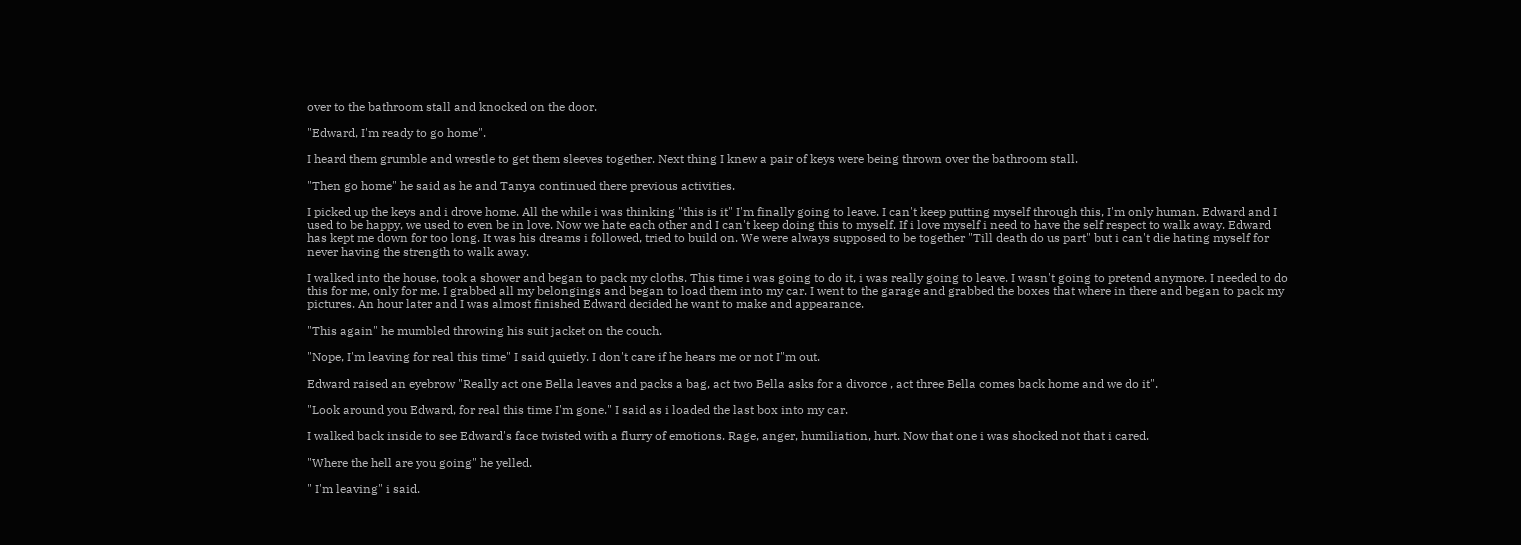over to the bathroom stall and knocked on the door.

"Edward, I'm ready to go home".

I heard them grumble and wrestle to get them sleeves together. Next thing I knew a pair of keys were being thrown over the bathroom stall.

"Then go home" he said as he and Tanya continued there previous activities.

I picked up the keys and i drove home. All the while i was thinking "this is it" I'm finally going to leave. I can't keep putting myself through this, I'm only human. Edward and I used to be happy, we used to even be in love. Now we hate each other and I can't keep doing this to myself. If i love myself i need to have the self respect to walk away. Edward has kept me down for too long. It was his dreams i followed, tried to build on. We were always supposed to be together "Till death do us part" but i can't die hating myself for never having the strength to walk away.

I walked into the house, took a shower and began to pack my cloths. This time i was going to do it, i was really going to leave. I wasn't going to pretend anymore. I needed to do this for me, only for me. I grabbed all my belongings and began to load them into my car. I went to the garage and grabbed the boxes that where in there and began to pack my pictures. An hour later and I was almost finished Edward decided he want to make and appearance.

"This again" he mumbled throwing his suit jacket on the couch.

"Nope, I'm leaving for real this time" I said quietly. I don't care if he hears me or not I"m out.

Edward raised an eyebrow "Really act one Bella leaves and packs a bag, act two Bella asks for a divorce , act three Bella comes back home and we do it".

"Look around you Edward, for real this time I'm gone." I said as i loaded the last box into my car.

I walked back inside to see Edward's face twisted with a flurry of emotions. Rage, anger, humiliation, hurt. Now that one i was shocked not that i cared.

"Where the hell are you going" he yelled.

" I'm leaving" i said.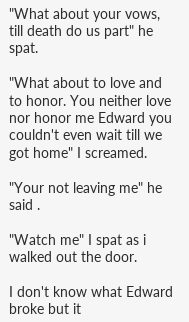"What about your vows, till death do us part" he spat.

"What about to love and to honor. You neither love nor honor me Edward you couldn't even wait till we got home" I screamed.

"Your not leaving me" he said .

"Watch me" I spat as i walked out the door.

I don't know what Edward broke but it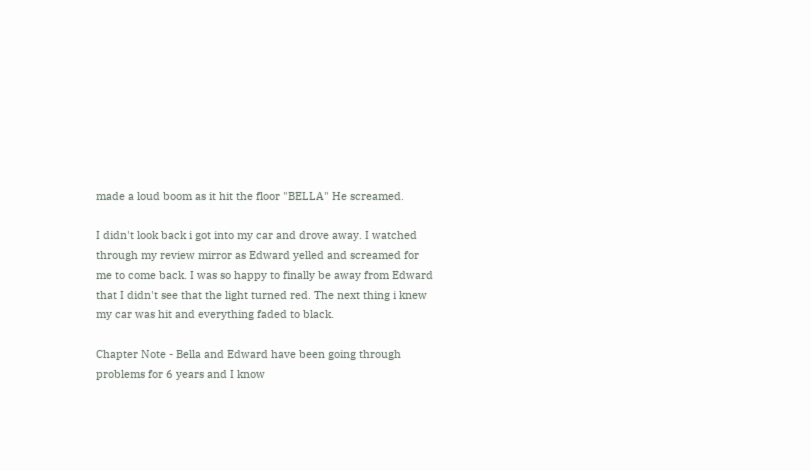made a loud boom as it hit the floor "BELLA" He screamed.

I didn't look back i got into my car and drove away. I watched through my review mirror as Edward yelled and screamed for me to come back. I was so happy to finally be away from Edward that I didn't see that the light turned red. The next thing i knew my car was hit and everything faded to black.

Chapter Note - Bella and Edward have been going through problems for 6 years and I know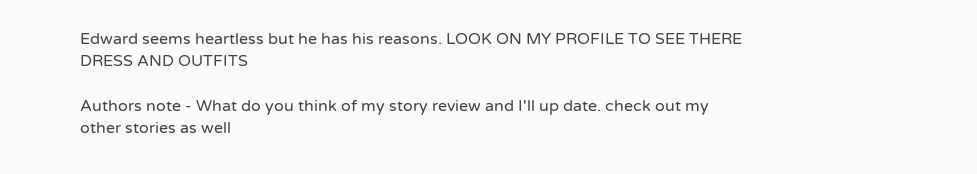Edward seems heartless but he has his reasons. LOOK ON MY PROFILE TO SEE THERE DRESS AND OUTFITS

Authors note - What do you think of my story review and I'll up date. check out my other stories as well